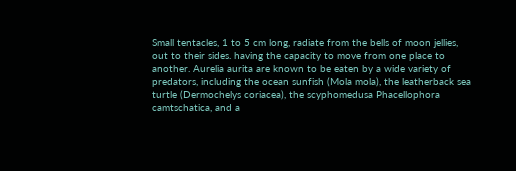Small tentacles, 1 to 5 cm long, radiate from the bells of moon jellies, out to their sides. having the capacity to move from one place to another. Aurelia aurita are known to be eaten by a wide variety of predators, including the ocean sunfish (Mola mola), the leatherback sea turtle (Dermochelys coriacea), the scyphomedusa Phacellophora camtschatica, and a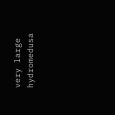very large hydromedusa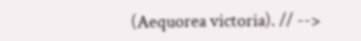(Aequorea victoria). // -->